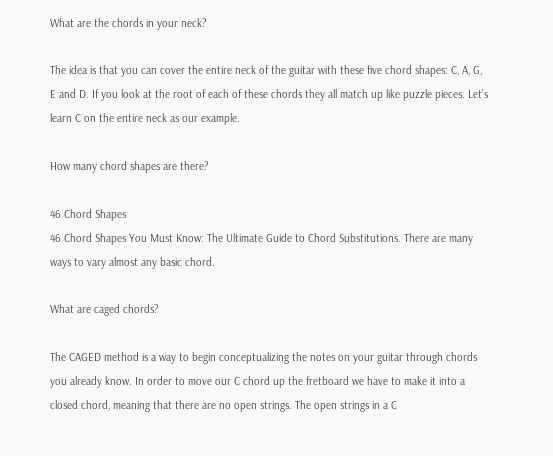What are the chords in your neck?

The idea is that you can cover the entire neck of the guitar with these five chord shapes: C, A, G, E and D. If you look at the root of each of these chords they all match up like puzzle pieces. Let’s learn C on the entire neck as our example.

How many chord shapes are there?

46 Chord Shapes
46 Chord Shapes You Must Know: The Ultimate Guide to Chord Substitutions. There are many ways to vary almost any basic chord.

What are caged chords?

The CAGED method is a way to begin conceptualizing the notes on your guitar through chords you already know. In order to move our C chord up the fretboard we have to make it into a closed chord, meaning that there are no open strings. The open strings in a C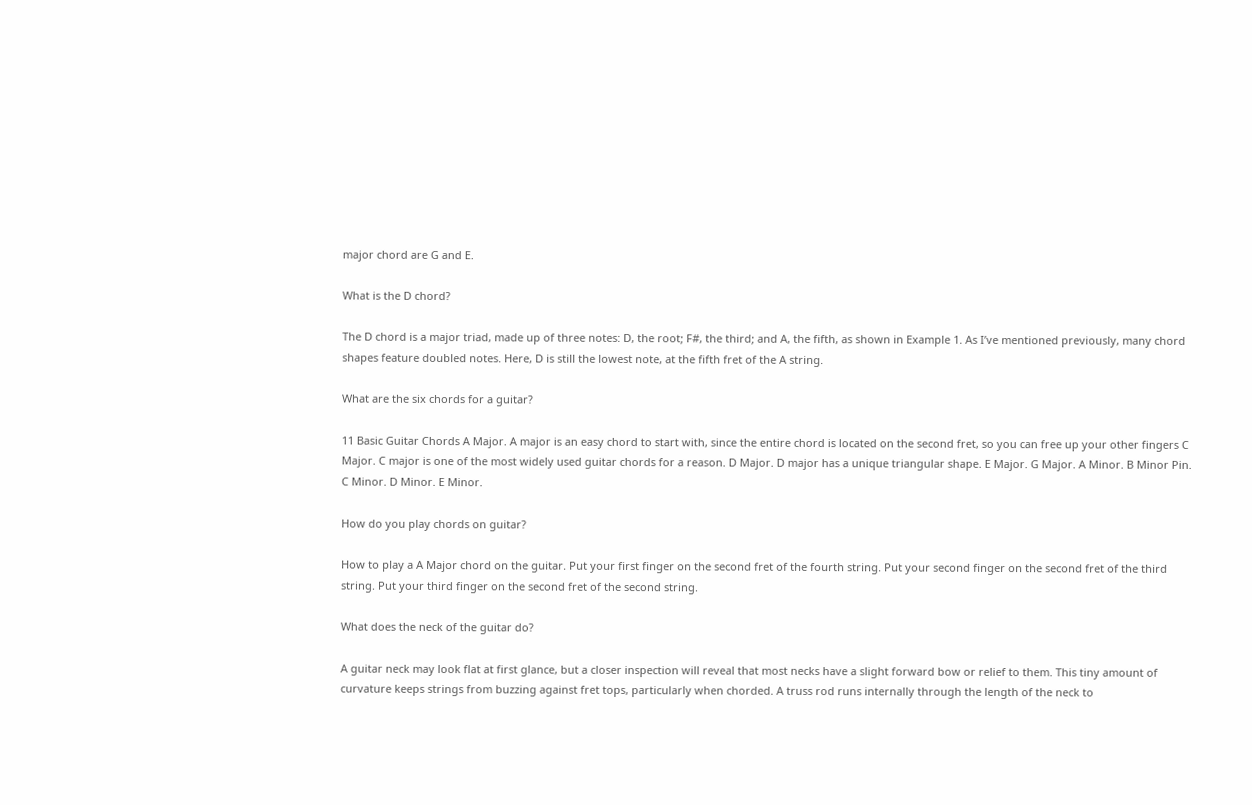major chord are G and E.

What is the D chord?

The D chord is a major triad, made up of three notes: D, the root; F#, the third; and A, the fifth, as shown in Example 1. As I’ve mentioned previously, many chord shapes feature doubled notes. Here, D is still the lowest note, at the fifth fret of the A string.

What are the six chords for a guitar?

11 Basic Guitar Chords A Major. A major is an easy chord to start with, since the entire chord is located on the second fret, so you can free up your other fingers C Major. C major is one of the most widely used guitar chords for a reason. D Major. D major has a unique triangular shape. E Major. G Major. A Minor. B Minor Pin. C Minor. D Minor. E Minor.

How do you play chords on guitar?

How to play a A Major chord on the guitar. Put your first finger on the second fret of the fourth string. Put your second finger on the second fret of the third string. Put your third finger on the second fret of the second string.

What does the neck of the guitar do?

A guitar neck may look flat at first glance, but a closer inspection will reveal that most necks have a slight forward bow or relief to them. This tiny amount of curvature keeps strings from buzzing against fret tops, particularly when chorded. A truss rod runs internally through the length of the neck to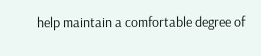help maintain a comfortable degree of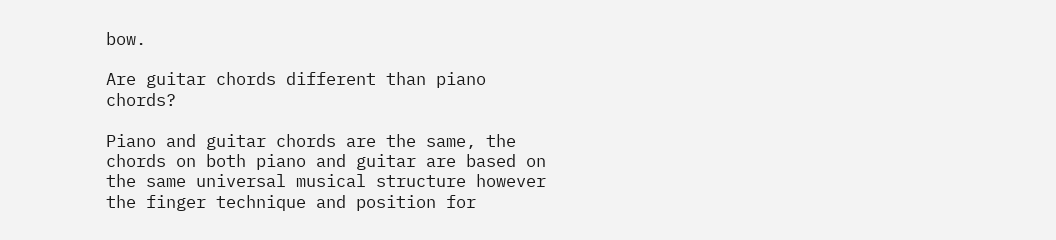bow.

Are guitar chords different than piano chords?

Piano and guitar chords are the same, the chords on both piano and guitar are based on the same universal musical structure however the finger technique and position for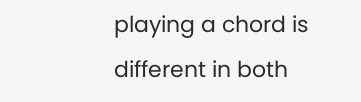playing a chord is different in both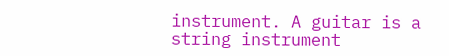instrument. A guitar is a string instrument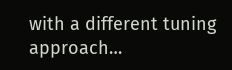with a different tuning approach…